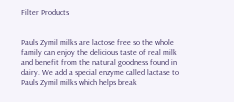Filter Products


Pauls Zymil milks are lactose free so the whole family can enjoy the delicious taste of real milk and benefit from the natural goodness found in dairy. We add a special enzyme called lactase to Pauls Zymil milks which helps break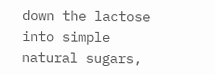down the lactose into simple natural sugars,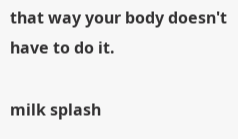that way your body doesn't have to do it.

milk splash